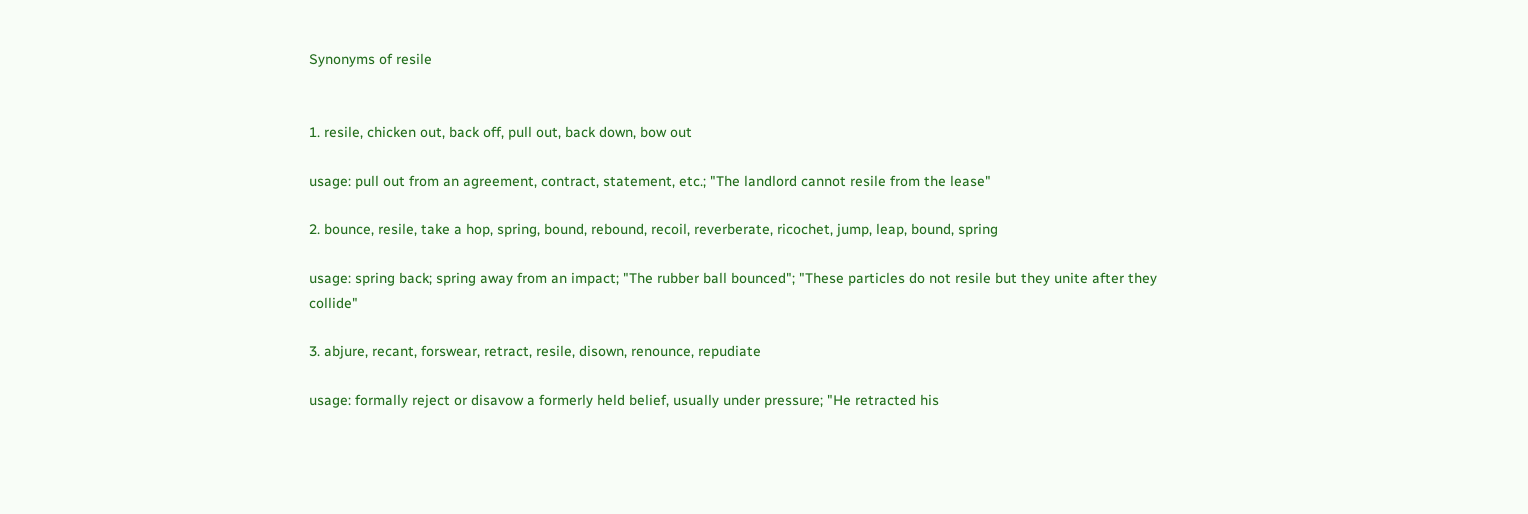Synonyms of resile


1. resile, chicken out, back off, pull out, back down, bow out

usage: pull out from an agreement, contract, statement, etc.; "The landlord cannot resile from the lease"

2. bounce, resile, take a hop, spring, bound, rebound, recoil, reverberate, ricochet, jump, leap, bound, spring

usage: spring back; spring away from an impact; "The rubber ball bounced"; "These particles do not resile but they unite after they collide"

3. abjure, recant, forswear, retract, resile, disown, renounce, repudiate

usage: formally reject or disavow a formerly held belief, usually under pressure; "He retracted his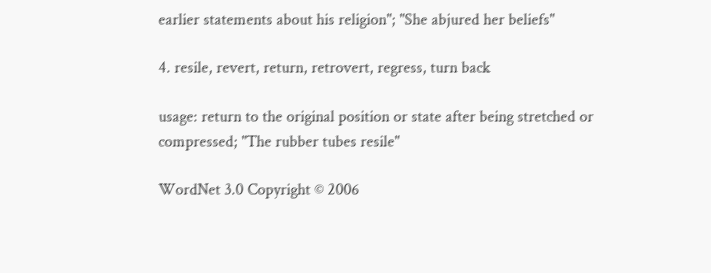earlier statements about his religion"; "She abjured her beliefs"

4. resile, revert, return, retrovert, regress, turn back

usage: return to the original position or state after being stretched or compressed; "The rubber tubes resile"

WordNet 3.0 Copyright © 2006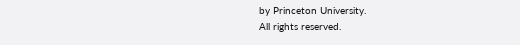by Princeton University.
All rights reserved.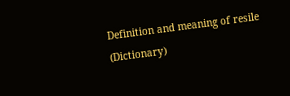Definition and meaning of resile (Dictionary)